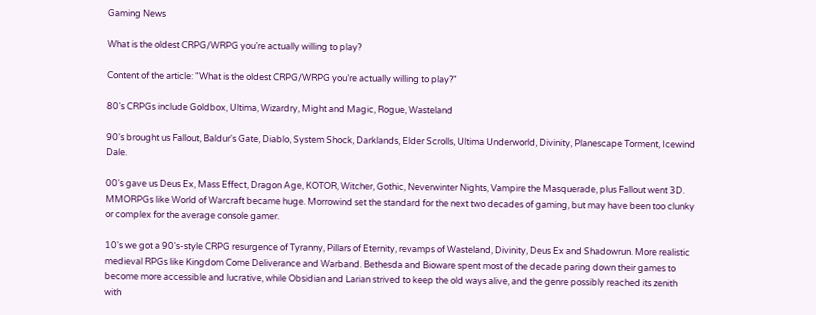Gaming News

What is the oldest CRPG/WRPG you’re actually willing to play?

Content of the article: "What is the oldest CRPG/WRPG you’re actually willing to play?"

80's CRPGs include Goldbox, Ultima, Wizardry, Might and Magic, Rogue, Wasteland

90's brought us Fallout, Baldur's Gate, Diablo, System Shock, Darklands, Elder Scrolls, Ultima Underworld, Divinity, Planescape Torment, Icewind Dale.

00's gave us Deus Ex, Mass Effect, Dragon Age, KOTOR, Witcher, Gothic, Neverwinter Nights, Vampire the Masquerade, plus Fallout went 3D. MMORPGs like World of Warcraft became huge. Morrowind set the standard for the next two decades of gaming, but may have been too clunky or complex for the average console gamer.

10's we got a 90's-style CRPG resurgence of Tyranny, Pillars of Eternity, revamps of Wasteland, Divinity, Deus Ex and Shadowrun. More realistic medieval RPGs like Kingdom Come Deliverance and Warband. Bethesda and Bioware spent most of the decade paring down their games to become more accessible and lucrative, while Obsidian and Larian strived to keep the old ways alive, and the genre possibly reached its zenith with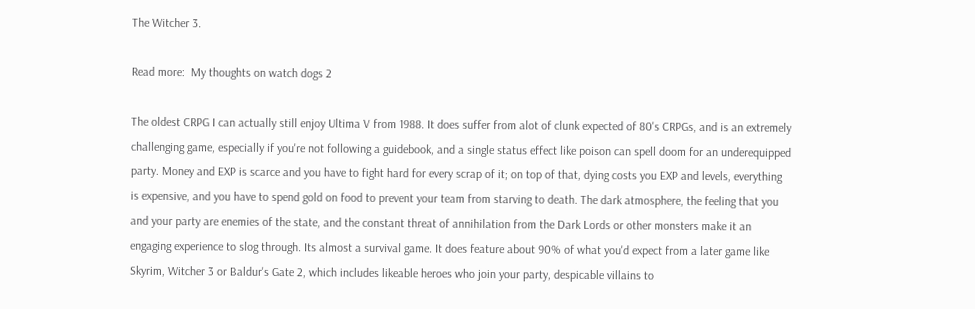The Witcher 3.

Read more:  My thoughts on watch dogs 2

The oldest CRPG I can actually still enjoy Ultima V from 1988. It does suffer from alot of clunk expected of 80's CRPGs, and is an extremely challenging game, especially if you're not following a guidebook, and a single status effect like poison can spell doom for an underequipped party. Money and EXP is scarce and you have to fight hard for every scrap of it; on top of that, dying costs you EXP and levels, everything is expensive, and you have to spend gold on food to prevent your team from starving to death. The dark atmosphere, the feeling that you and your party are enemies of the state, and the constant threat of annihilation from the Dark Lords or other monsters make it an engaging experience to slog through. Its almost a survival game. It does feature about 90% of what you'd expect from a later game like Skyrim, Witcher 3 or Baldur's Gate 2, which includes likeable heroes who join your party, despicable villains to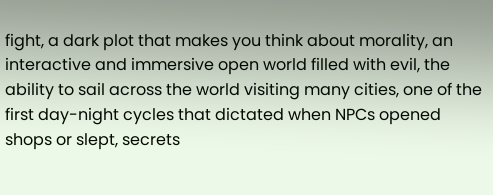fight, a dark plot that makes you think about morality, an interactive and immersive open world filled with evil, the ability to sail across the world visiting many cities, one of the first day-night cycles that dictated when NPCs opened shops or slept, secrets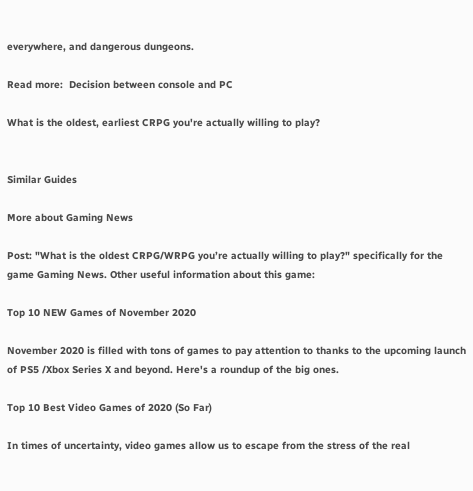everywhere, and dangerous dungeons.

Read more:  Decision between console and PC

What is the oldest, earliest CRPG you're actually willing to play?


Similar Guides

More about Gaming News

Post: "What is the oldest CRPG/WRPG you’re actually willing to play?" specifically for the game Gaming News. Other useful information about this game:

Top 10 NEW Games of November 2020

November 2020 is filled with tons of games to pay attention to thanks to the upcoming launch of PS5 /Xbox Series X and beyond. Here's a roundup of the big ones.

Top 10 Best Video Games of 2020 (So Far)

In times of uncertainty, video games allow us to escape from the stress of the real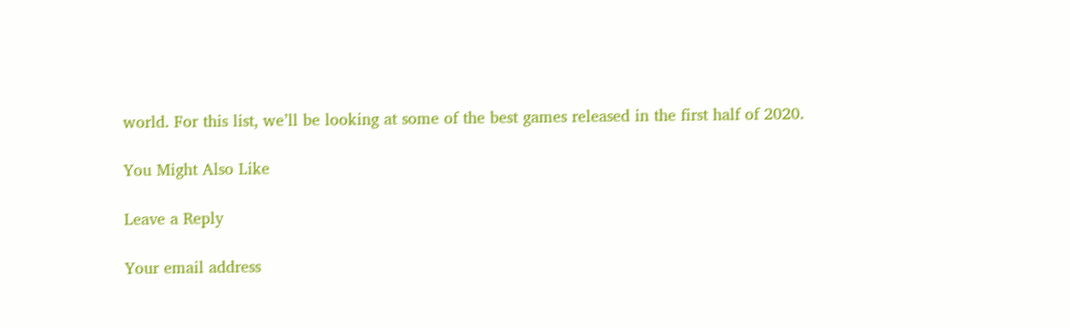world. For this list, we’ll be looking at some of the best games released in the first half of 2020.

You Might Also Like

Leave a Reply

Your email address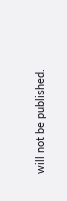will not be published.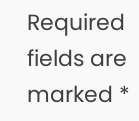Required fields are marked *